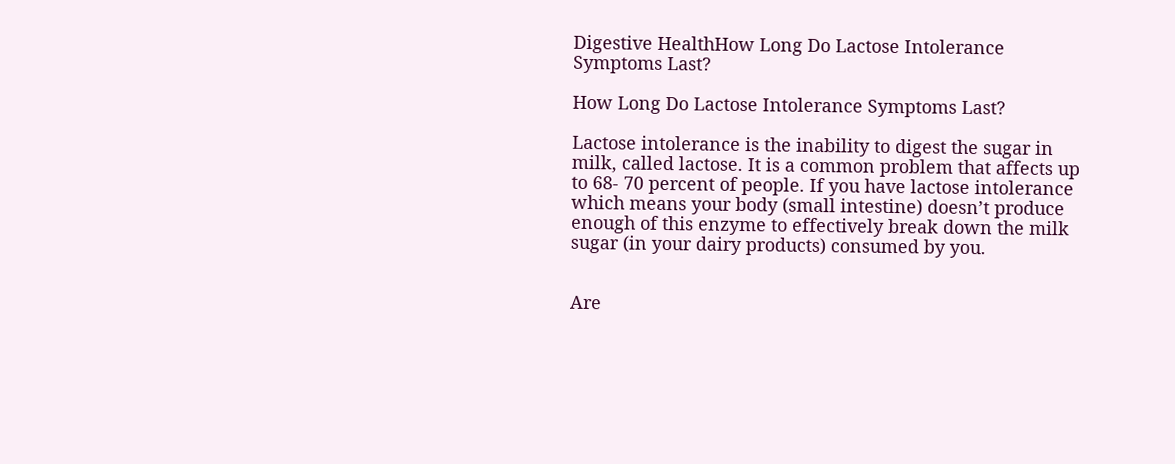Digestive HealthHow Long Do Lactose Intolerance Symptoms Last?

How Long Do Lactose Intolerance Symptoms Last?

Lactose intolerance is the inability to digest the sugar in milk, called lactose. It is a common problem that affects up to 68- 70 percent of people. If you have lactose intolerance which means your body (small intestine) doesn’t produce enough of this enzyme to effectively break down the milk sugar (in your dairy products) consumed by you.


Are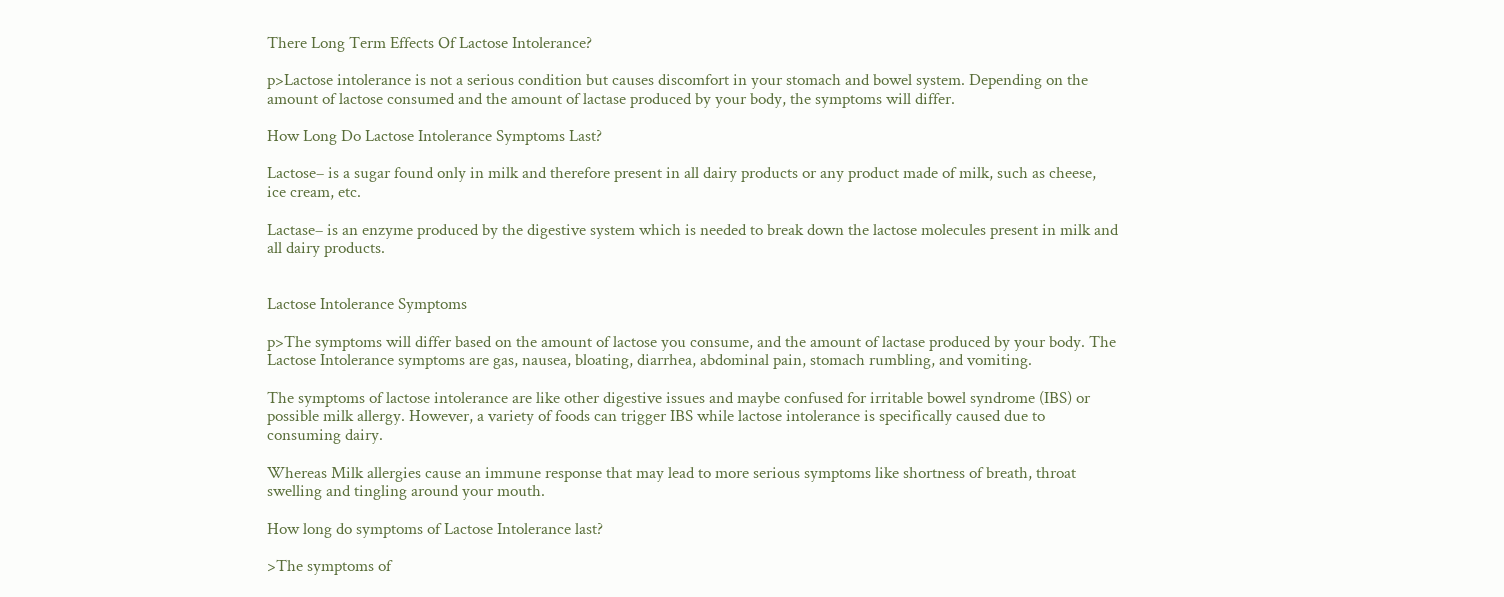There Long Term Effects Of Lactose Intolerance?

p>Lactose intolerance is not a serious condition but causes discomfort in your stomach and bowel system. Depending on the amount of lactose consumed and the amount of lactase produced by your body, the symptoms will differ.

How Long Do Lactose Intolerance Symptoms Last?

Lactose– is a sugar found only in milk and therefore present in all dairy products or any product made of milk, such as cheese, ice cream, etc.

Lactase– is an enzyme produced by the digestive system which is needed to break down the lactose molecules present in milk and all dairy products.


Lactose Intolerance Symptoms

p>The symptoms will differ based on the amount of lactose you consume, and the amount of lactase produced by your body. The Lactose Intolerance symptoms are gas, nausea, bloating, diarrhea, abdominal pain, stomach rumbling, and vomiting.

The symptoms of lactose intolerance are like other digestive issues and maybe confused for irritable bowel syndrome (IBS) or possible milk allergy. However, a variety of foods can trigger IBS while lactose intolerance is specifically caused due to consuming dairy.

Whereas Milk allergies cause an immune response that may lead to more serious symptoms like shortness of breath, throat swelling and tingling around your mouth.

How long do symptoms of Lactose Intolerance last?

>The symptoms of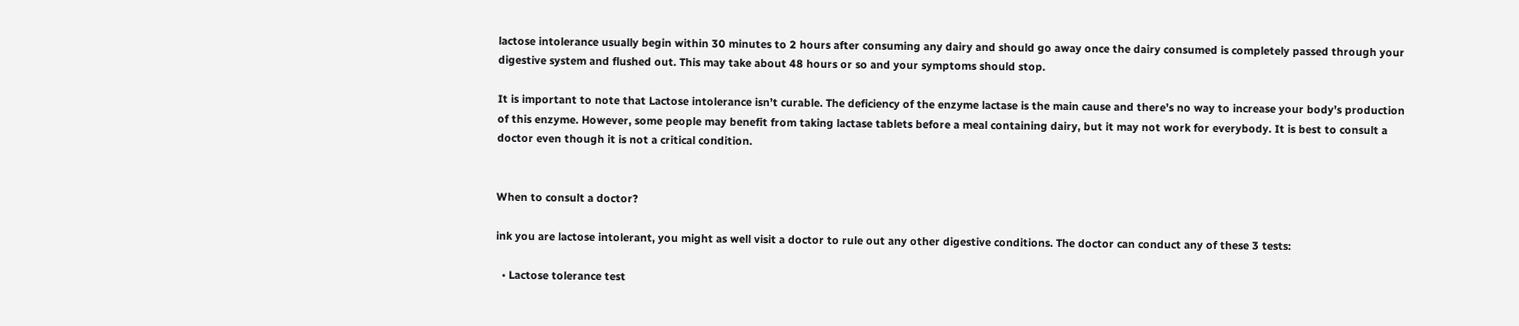lactose intolerance usually begin within 30 minutes to 2 hours after consuming any dairy and should go away once the dairy consumed is completely passed through your digestive system and flushed out. This may take about 48 hours or so and your symptoms should stop.

It is important to note that Lactose intolerance isn’t curable. The deficiency of the enzyme lactase is the main cause and there’s no way to increase your body’s production of this enzyme. However, some people may benefit from taking lactase tablets before a meal containing dairy, but it may not work for everybody. It is best to consult a doctor even though it is not a critical condition.


When to consult a doctor?

ink you are lactose intolerant, you might as well visit a doctor to rule out any other digestive conditions. The doctor can conduct any of these 3 tests:

  • Lactose tolerance test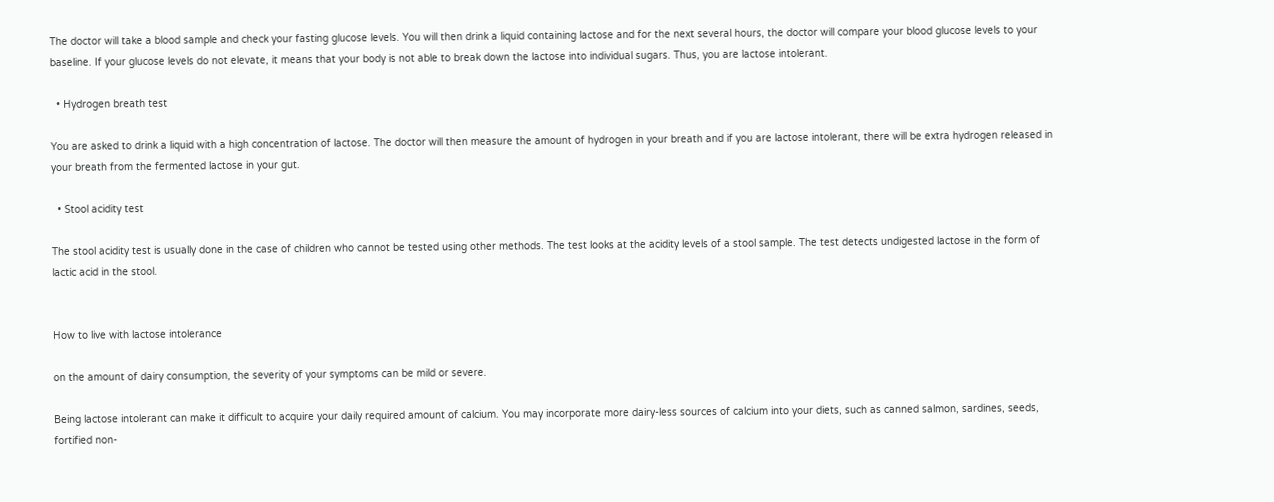The doctor will take a blood sample and check your fasting glucose levels. You will then drink a liquid containing lactose and for the next several hours, the doctor will compare your blood glucose levels to your baseline. If your glucose levels do not elevate, it means that your body is not able to break down the lactose into individual sugars. Thus, you are lactose intolerant.

  • Hydrogen breath test

You are asked to drink a liquid with a high concentration of lactose. The doctor will then measure the amount of hydrogen in your breath and if you are lactose intolerant, there will be extra hydrogen released in your breath from the fermented lactose in your gut.

  • Stool acidity test

The stool acidity test is usually done in the case of children who cannot be tested using other methods. The test looks at the acidity levels of a stool sample. The test detects undigested lactose in the form of lactic acid in the stool.


How to live with lactose intolerance

on the amount of dairy consumption, the severity of your symptoms can be mild or severe.

Being lactose intolerant can make it difficult to acquire your daily required amount of calcium. You may incorporate more dairy-less sources of calcium into your diets, such as canned salmon, sardines, seeds, fortified non-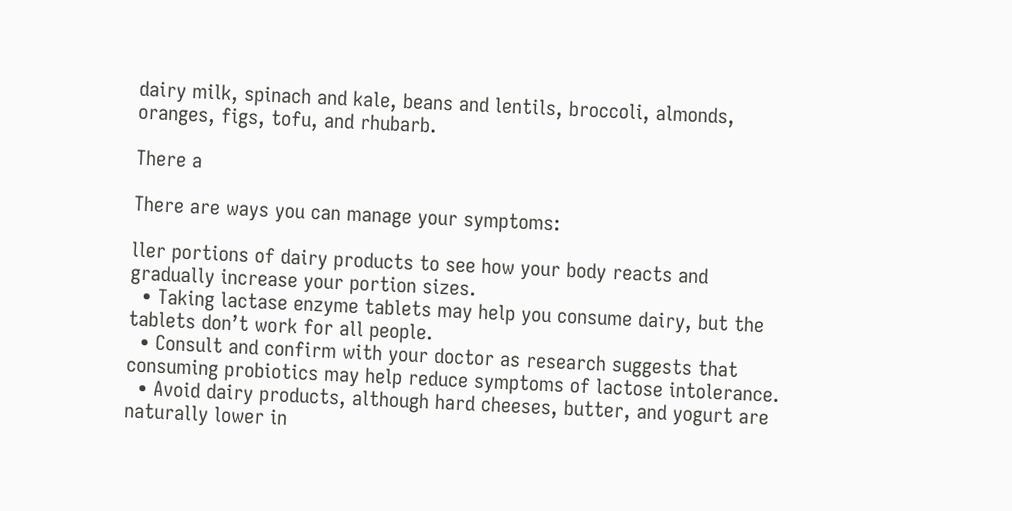dairy milk, spinach and kale, beans and lentils, broccoli, almonds, oranges, figs, tofu, and rhubarb.

There a

There are ways you can manage your symptoms:

ller portions of dairy products to see how your body reacts and gradually increase your portion sizes.
  • Taking lactase enzyme tablets may help you consume dairy, but the tablets don’t work for all people.
  • Consult and confirm with your doctor as research suggests that consuming probiotics may help reduce symptoms of lactose intolerance.
  • Avoid dairy products, although hard cheeses, butter, and yogurt are naturally lower in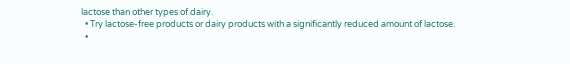lactose than other types of dairy.
  • Try lactose-free products or dairy products with a significantly reduced amount of lactose.
  •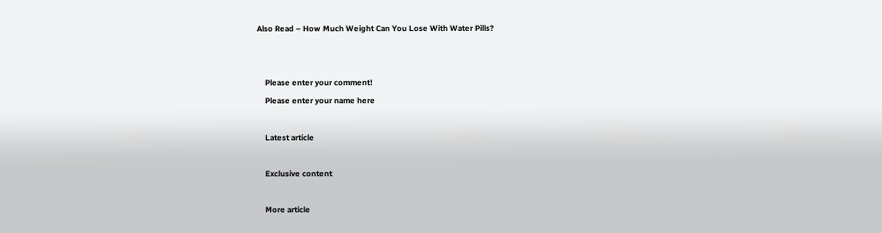Also Read – How Much Weight Can You Lose With Water Pills?


    Please enter your comment!
    Please enter your name here

    Latest article

    Exclusive content

    More article